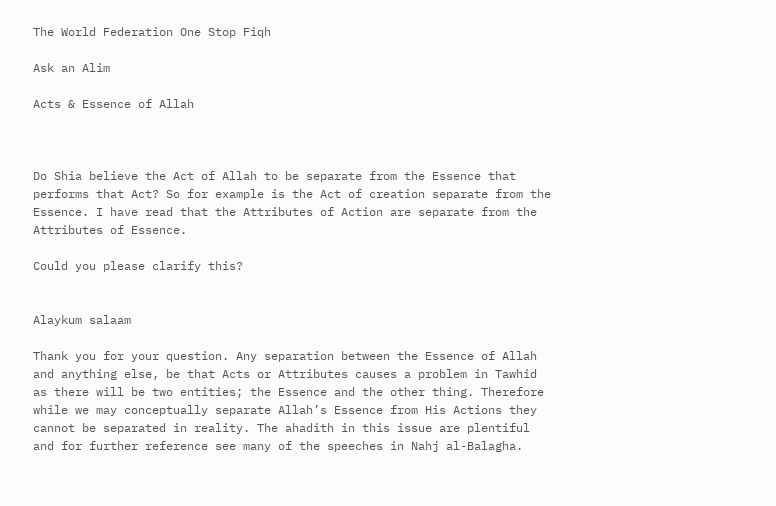The World Federation One Stop Fiqh

Ask an Alim

Acts & Essence of Allah



Do Shia believe the Act of Allah to be separate from the Essence that performs that Act? So for example is the Act of creation separate from the Essence. I have read that the Attributes of Action are separate from the Attributes of Essence.

Could you please clarify this?


Alaykum salaam

Thank you for your question. Any separation between the Essence of Allah
and anything else, be that Acts or Attributes causes a problem in Tawhid
as there will be two entities; the Essence and the other thing. Therefore
while we may conceptually separate Allah’s Essence from His Actions they
cannot be separated in reality. The ahadith in this issue are plentiful
and for further reference see many of the speeches in Nahj al-Balagha.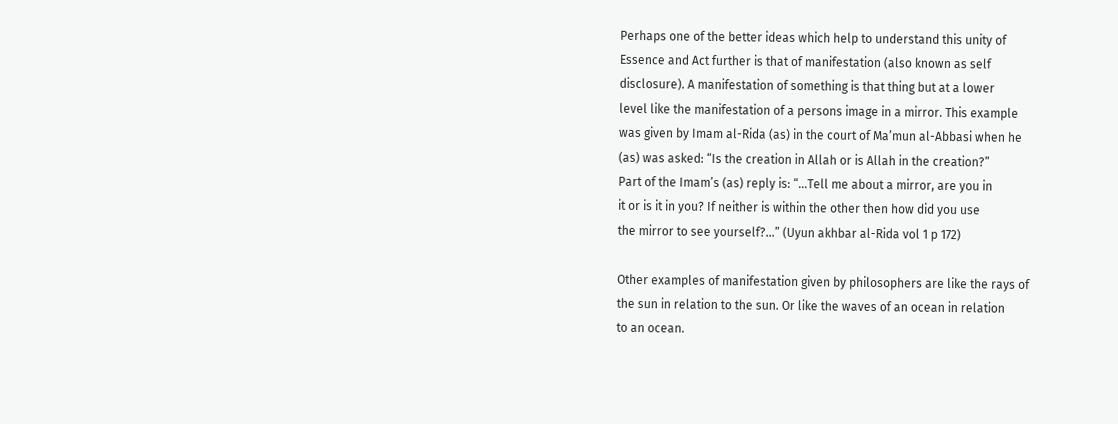Perhaps one of the better ideas which help to understand this unity of
Essence and Act further is that of manifestation (also known as self
disclosure). A manifestation of something is that thing but at a lower
level like the manifestation of a persons image in a mirror. This example
was given by Imam al-Rida (as) in the court of Ma’mun al-Abbasi when he
(as) was asked: “Is the creation in Allah or is Allah in the creation?”
Part of the Imam’s (as) reply is: “…Tell me about a mirror, are you in
it or is it in you? If neither is within the other then how did you use
the mirror to see yourself?…” (Uyun akhbar al-Rida vol 1 p 172)

Other examples of manifestation given by philosophers are like the rays of
the sun in relation to the sun. Or like the waves of an ocean in relation
to an ocean.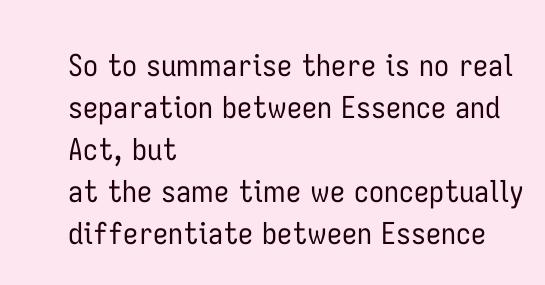So to summarise there is no real separation between Essence and Act, but
at the same time we conceptually differentiate between Essence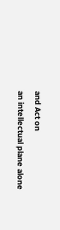and Act on
an intellectual plane alone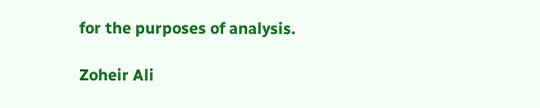for the purposes of analysis.

Zoheir Ali